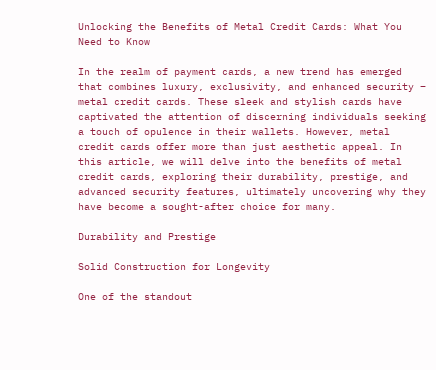Unlocking the Benefits of Metal Credit Cards: What You Need to Know

In the realm of payment cards, a new trend has emerged that combines luxury, exclusivity, and enhanced security – metal credit cards. These sleek and stylish cards have captivated the attention of discerning individuals seeking a touch of opulence in their wallets. However, metal credit cards offer more than just aesthetic appeal. In this article, we will delve into the benefits of metal credit cards, exploring their durability, prestige, and advanced security features, ultimately uncovering why they have become a sought-after choice for many.

Durability and Prestige

Solid Construction for Longevity

One of the standout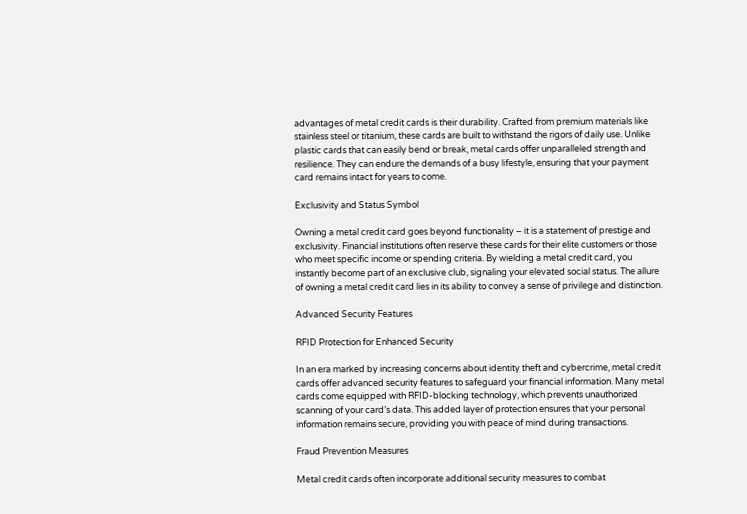advantages of metal credit cards is their durability. Crafted from premium materials like stainless steel or titanium, these cards are built to withstand the rigors of daily use. Unlike plastic cards that can easily bend or break, metal cards offer unparalleled strength and resilience. They can endure the demands of a busy lifestyle, ensuring that your payment card remains intact for years to come.

Exclusivity and Status Symbol

Owning a metal credit card goes beyond functionality – it is a statement of prestige and exclusivity. Financial institutions often reserve these cards for their elite customers or those who meet specific income or spending criteria. By wielding a metal credit card, you instantly become part of an exclusive club, signaling your elevated social status. The allure of owning a metal credit card lies in its ability to convey a sense of privilege and distinction.

Advanced Security Features

RFID Protection for Enhanced Security

In an era marked by increasing concerns about identity theft and cybercrime, metal credit cards offer advanced security features to safeguard your financial information. Many metal cards come equipped with RFID-blocking technology, which prevents unauthorized scanning of your card’s data. This added layer of protection ensures that your personal information remains secure, providing you with peace of mind during transactions.

Fraud Prevention Measures

Metal credit cards often incorporate additional security measures to combat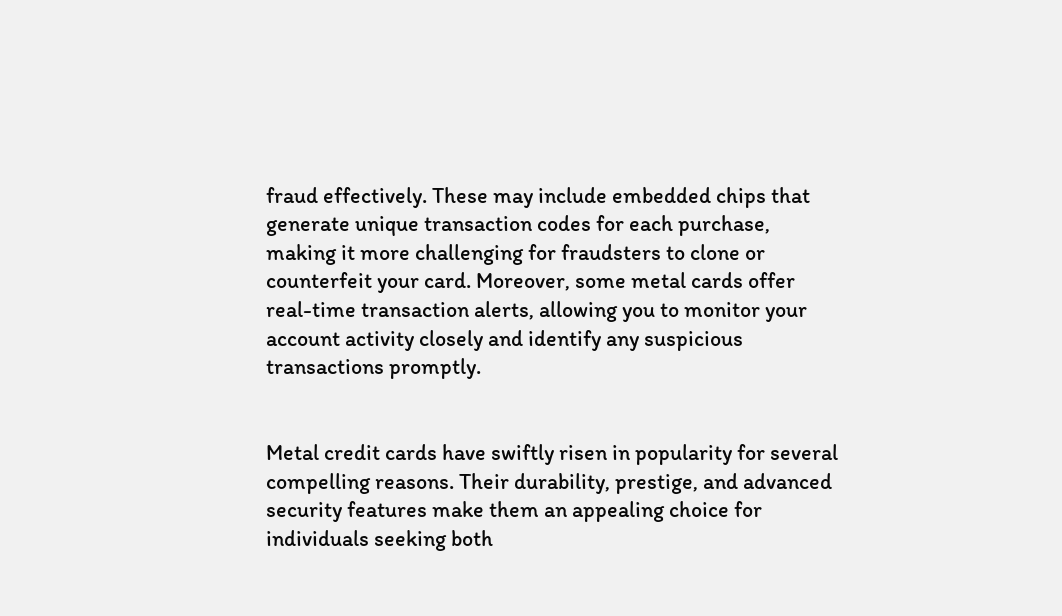fraud effectively. These may include embedded chips that generate unique transaction codes for each purchase, making it more challenging for fraudsters to clone or counterfeit your card. Moreover, some metal cards offer real-time transaction alerts, allowing you to monitor your account activity closely and identify any suspicious transactions promptly.


Metal credit cards have swiftly risen in popularity for several compelling reasons. Their durability, prestige, and advanced security features make them an appealing choice for individuals seeking both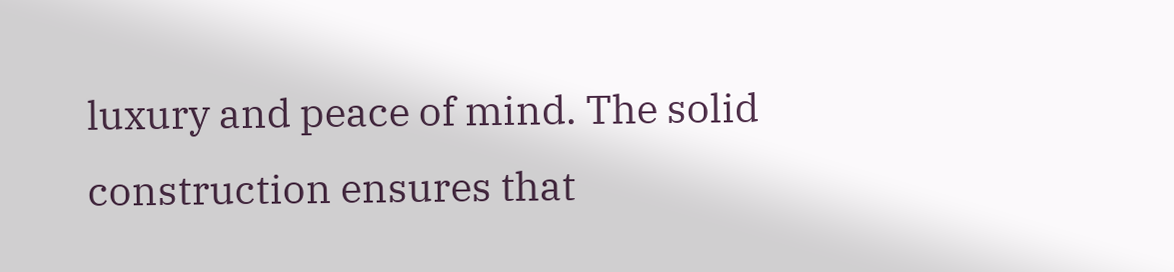luxury and peace of mind. The solid construction ensures that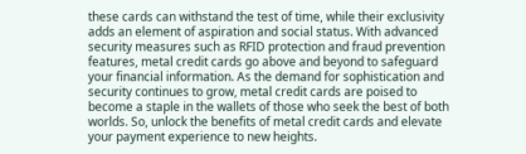these cards can withstand the test of time, while their exclusivity adds an element of aspiration and social status. With advanced security measures such as RFID protection and fraud prevention features, metal credit cards go above and beyond to safeguard your financial information. As the demand for sophistication and security continues to grow, metal credit cards are poised to become a staple in the wallets of those who seek the best of both worlds. So, unlock the benefits of metal credit cards and elevate your payment experience to new heights.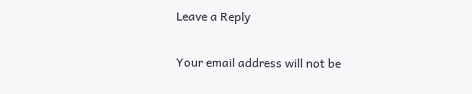Leave a Reply

Your email address will not be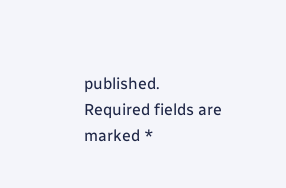published. Required fields are marked *